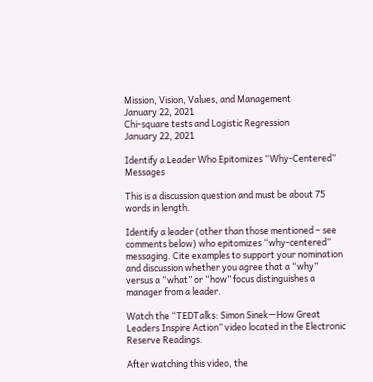Mission, Vision, Values, and Management
January 22, 2021
Chi-square tests and Logistic Regression
January 22, 2021

Identify a Leader Who Epitomizes “Why-Centered” Messages

This is a discussion question and must be about 75 words in length.

Identify a leader (other than those mentioned – see comments below) who epitomizes “why-centered” messaging. Cite examples to support your nomination and discussion whether you agree that a “why” versus a “what” or “how” focus distinguishes a manager from a leader.

Watch the “TEDTalks: Simon Sinek—How Great Leaders Inspire Action” video located in the Electronic Reserve Readings.

After watching this video, the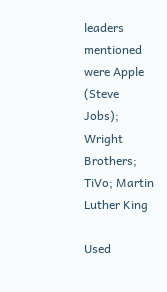leaders mentioned were Apple (Steve Jobs); Wright Brothers; TiVo; Martin Luther King

Used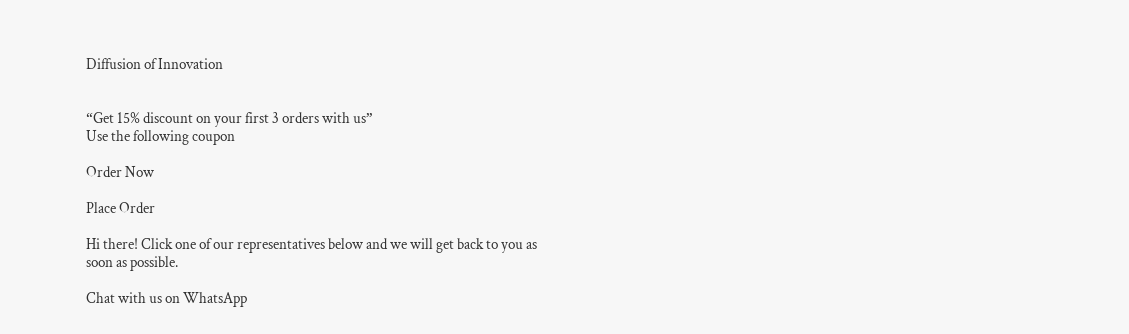Diffusion of Innovation


“Get 15% discount on your first 3 orders with us”
Use the following coupon

Order Now

Place Order

Hi there! Click one of our representatives below and we will get back to you as soon as possible.

Chat with us on WhatsApp